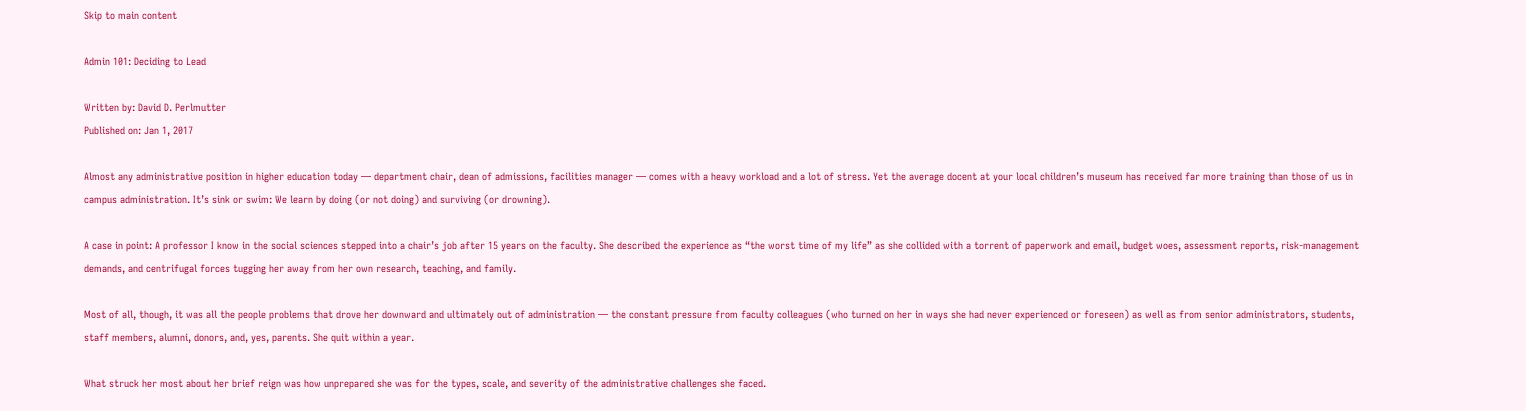Skip to main content

Admin 101: Deciding to Lead

Written by: David D. Perlmutter
Published on: Jan 1, 2017

Almost any administrative position in higher education today — department chair, dean of admissions, facilities manager — comes with a heavy workload and a lot of stress. Yet the average docent at your local children’s museum has received far more training than those of us in campus administration. It’s sink or swim: We learn by doing (or not doing) and surviving (or drowning).

A case in point: A professor I know in the social sciences stepped into a chair’s job after 15 years on the faculty. She described the experience as “the worst time of my life” as she collided with a torrent of paperwork and email, budget woes, assessment reports, risk-management demands, and centrifugal forces tugging her away from her own research, teaching, and family.

Most of all, though, it was all the people problems that drove her downward and ultimately out of administration — the constant pressure from faculty colleagues (who turned on her in ways she had never experienced or foreseen) as well as from senior administrators, students, staff members, alumni, donors, and, yes, parents. She quit within a year.

What struck her most about her brief reign was how unprepared she was for the types, scale, and severity of the administrative challenges she faced.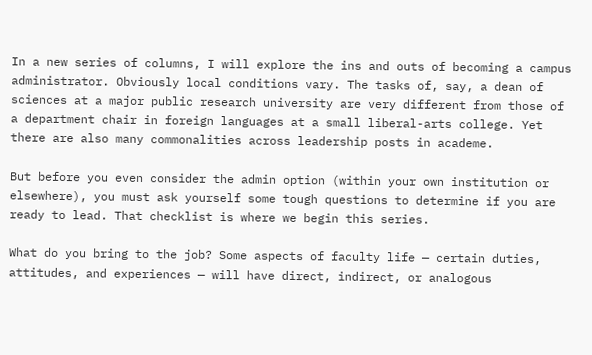In a new series of columns, I will explore the ins and outs of becoming a campus administrator. Obviously local conditions vary. The tasks of, say, a dean of sciences at a major public research university are very different from those of a department chair in foreign languages at a small liberal-arts college. Yet there are also many commonalities across leadership posts in academe.

But before you even consider the admin option (within your own institution or elsewhere), you must ask yourself some tough questions to determine if you are ready to lead. That checklist is where we begin this series.

What do you bring to the job? Some aspects of faculty life — certain duties, attitudes, and experiences — will have direct, indirect, or analogous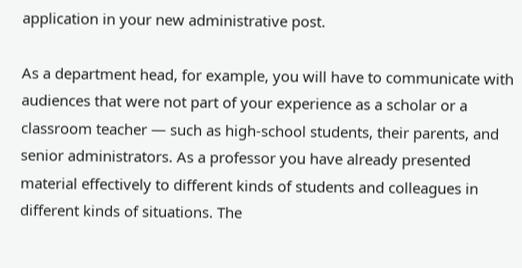application in your new administrative post.

As a department head, for example, you will have to communicate with audiences that were not part of your experience as a scholar or a classroom teacher — such as high-school students, their parents, and senior administrators. As a professor you have already presented material effectively to different kinds of students and colleagues in different kinds of situations. The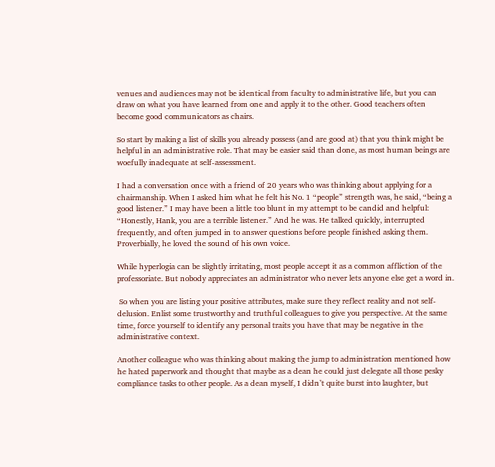venues and audiences may not be identical from faculty to administrative life, but you can draw on what you have learned from one and apply it to the other. Good teachers often become good communicators as chairs.

So start by making a list of skills you already possess (and are good at) that you think might be helpful in an administrative role. That may be easier said than done, as most human beings are woefully inadequate at self-assessment.

I had a conversation once with a friend of 20 years who was thinking about applying for a chairmanship. When I asked him what he felt his No. 1 “people” strength was, he said, “being a good listener.” I may have been a little too blunt in my attempt to be candid and helpful: “Honestly, Hank, you are a terrible listener.” And he was. He talked quickly, interrupted frequently, and often jumped in to answer questions before people finished asking them. Proverbially, he loved the sound of his own voice.

While hyperlogia can be slightly irritating, most people accept it as a common affliction of the professoriate. But nobody appreciates an administrator who never lets anyone else get a word in.

 So when you are listing your positive attributes, make sure they reflect reality and not self-delusion. Enlist some trustworthy and truthful colleagues to give you perspective. At the same time, force yourself to identify any personal traits you have that may be negative in the administrative context.

Another colleague who was thinking about making the jump to administration mentioned how he hated paperwork and thought that maybe as a dean he could just delegate all those pesky compliance tasks to other people. As a dean myself, I didn’t quite burst into laughter, but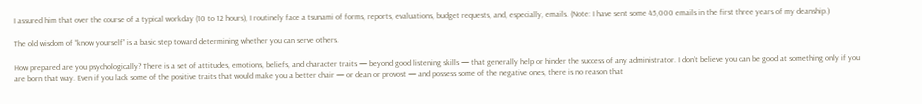I assured him that over the course of a typical workday (10 to 12 hours), I routinely face a tsunami of forms, reports, evaluations, budget requests, and, especially, emails. (Note: I have sent some 45,000 emails in the first three years of my deanship.)

The old wisdom of “know yourself” is a basic step toward determining whether you can serve others.

How prepared are you psychologically? There is a set of attitudes, emotions, beliefs, and character traits — beyond good listening skills — that generally help or hinder the success of any administrator. I don’t believe you can be good at something only if you are born that way. Even if you lack some of the positive traits that would make you a better chair — or dean or provost — and possess some of the negative ones, there is no reason that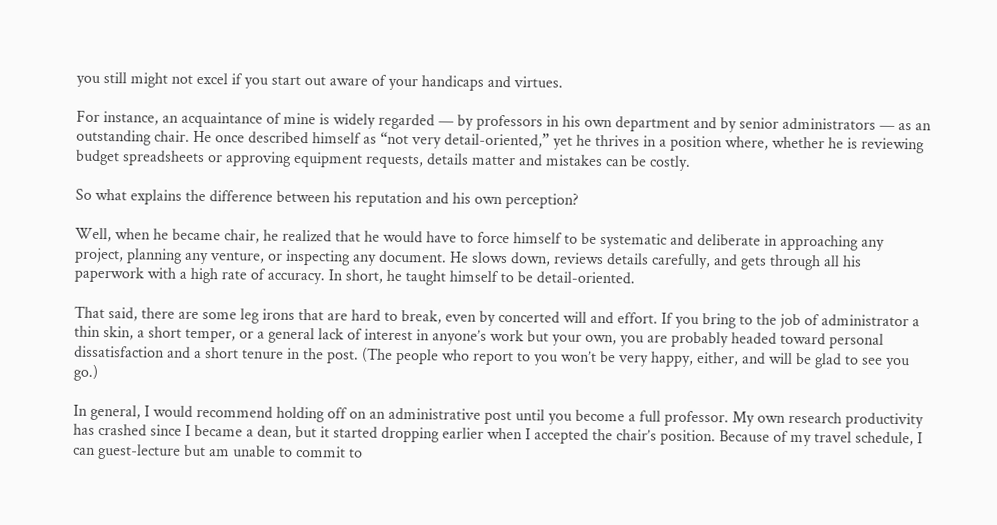you still might not excel if you start out aware of your handicaps and virtues.

For instance, an acquaintance of mine is widely regarded — by professors in his own department and by senior administrators — as an outstanding chair. He once described himself as “not very detail-oriented,” yet he thrives in a position where, whether he is reviewing budget spreadsheets or approving equipment requests, details matter and mistakes can be costly.

So what explains the difference between his reputation and his own perception?

Well, when he became chair, he realized that he would have to force himself to be systematic and deliberate in approaching any project, planning any venture, or inspecting any document. He slows down, reviews details carefully, and gets through all his paperwork with a high rate of accuracy. In short, he taught himself to be detail-oriented.

That said, there are some leg irons that are hard to break, even by concerted will and effort. If you bring to the job of administrator a thin skin, a short temper, or a general lack of interest in anyone’s work but your own, you are probably headed toward personal dissatisfaction and a short tenure in the post. (The people who report to you won’t be very happy, either, and will be glad to see you go.)

In general, I would recommend holding off on an administrative post until you become a full professor. My own research productivity has crashed since I became a dean, but it started dropping earlier when I accepted the chair’s position. Because of my travel schedule, I can guest-lecture but am unable to commit to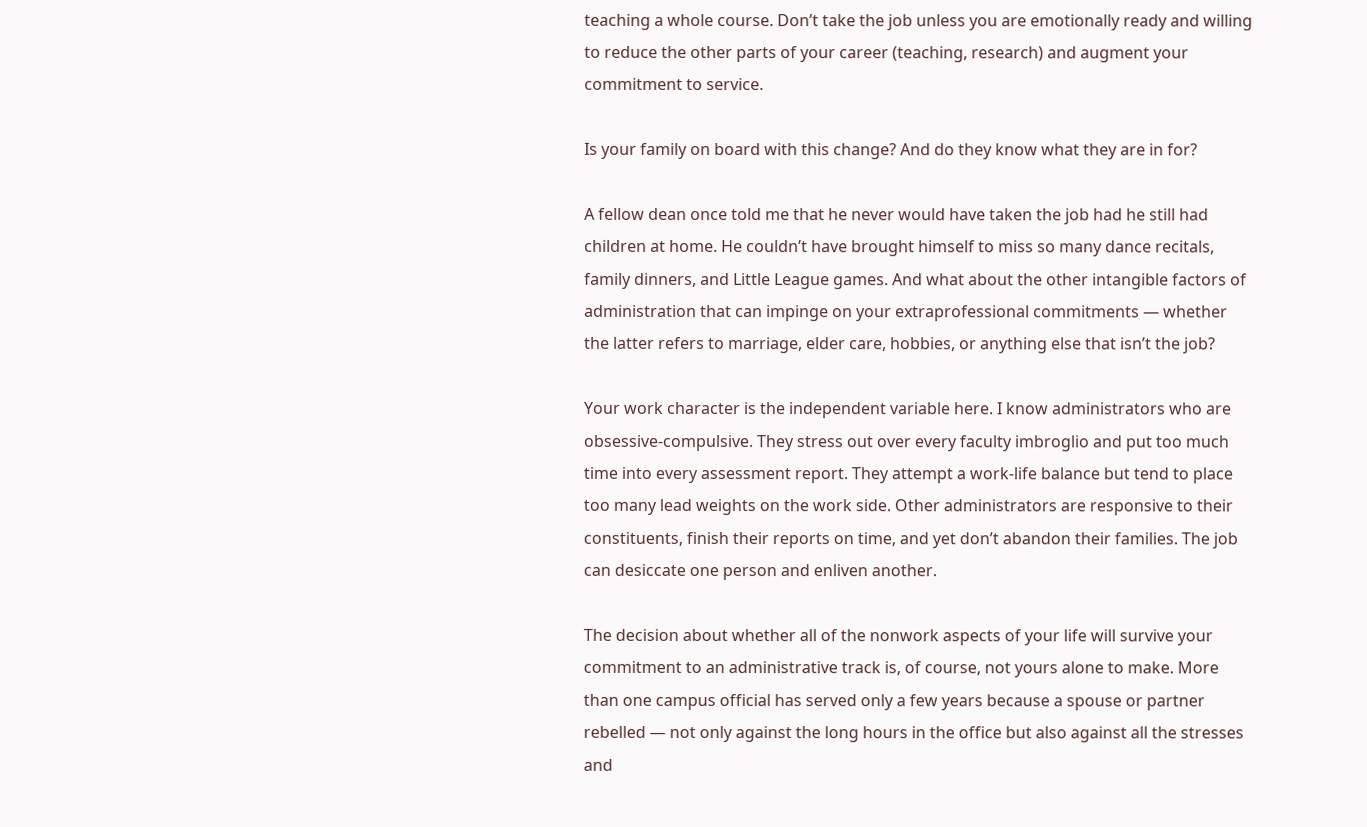teaching a whole course. Don’t take the job unless you are emotionally ready and willing to reduce the other parts of your career (teaching, research) and augment your commitment to service.

Is your family on board with this change? And do they know what they are in for?

A fellow dean once told me that he never would have taken the job had he still had children at home. He couldn’t have brought himself to miss so many dance recitals, family dinners, and Little League games. And what about the other intangible factors of administration that can impinge on your extraprofessional commitments — whether the latter refers to marriage, elder care, hobbies, or anything else that isn’t the job?

Your work character is the independent variable here. I know administrators who are obsessive-compulsive. They stress out over every faculty imbroglio and put too much time into every assessment report. They attempt a work-life balance but tend to place too many lead weights on the work side. Other administrators are responsive to their constituents, finish their reports on time, and yet don’t abandon their families. The job can desiccate one person and enliven another.

The decision about whether all of the nonwork aspects of your life will survive your commitment to an administrative track is, of course, not yours alone to make. More than one campus official has served only a few years because a spouse or partner rebelled — not only against the long hours in the office but also against all the stresses and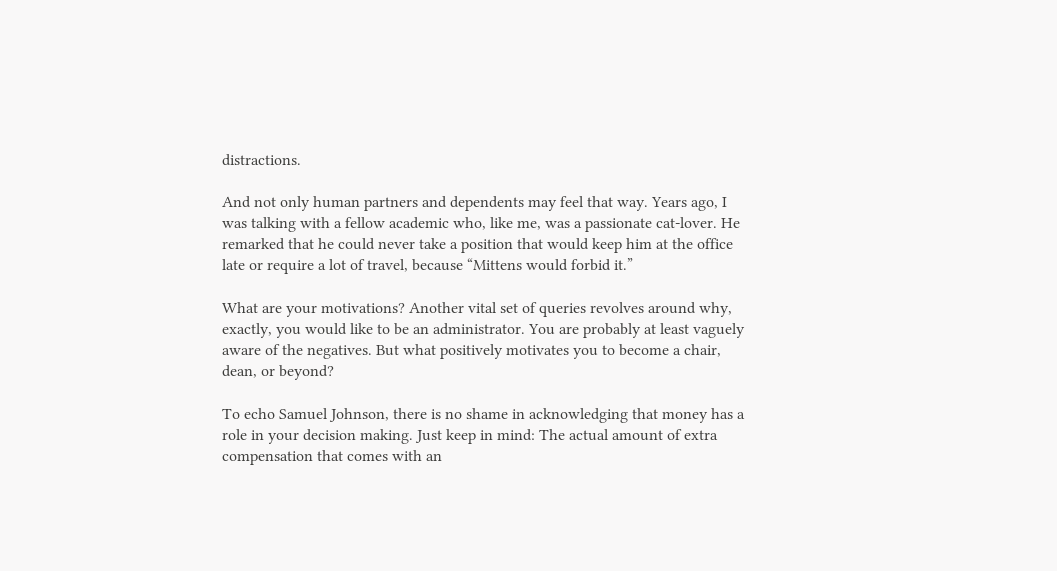distractions.

And not only human partners and dependents may feel that way. Years ago, I was talking with a fellow academic who, like me, was a passionate cat-lover. He remarked that he could never take a position that would keep him at the office late or require a lot of travel, because “Mittens would forbid it.”

What are your motivations? Another vital set of queries revolves around why, exactly, you would like to be an administrator. You are probably at least vaguely aware of the negatives. But what positively motivates you to become a chair, dean, or beyond?

To echo Samuel Johnson, there is no shame in acknowledging that money has a role in your decision making. Just keep in mind: The actual amount of extra compensation that comes with an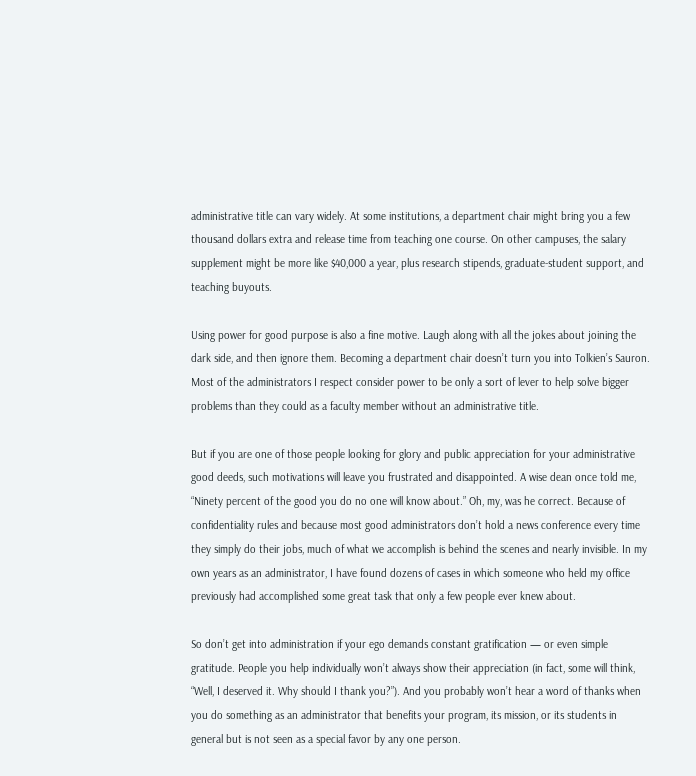administrative title can vary widely. At some institutions, a department chair might bring you a few thousand dollars extra and release time from teaching one course. On other campuses, the salary supplement might be more like $40,000 a year, plus research stipends, graduate-student support, and teaching buyouts.

Using power for good purpose is also a fine motive. Laugh along with all the jokes about joining the dark side, and then ignore them. Becoming a department chair doesn’t turn you into Tolkien’s Sauron. Most of the administrators I respect consider power to be only a sort of lever to help solve bigger problems than they could as a faculty member without an administrative title.

But if you are one of those people looking for glory and public appreciation for your administrative good deeds, such motivations will leave you frustrated and disappointed. A wise dean once told me, “Ninety percent of the good you do no one will know about.” Oh, my, was he correct. Because of confidentiality rules and because most good administrators don’t hold a news conference every time they simply do their jobs, much of what we accomplish is behind the scenes and nearly invisible. In my own years as an administrator, I have found dozens of cases in which someone who held my office previously had accomplished some great task that only a few people ever knew about.

So don’t get into administration if your ego demands constant gratification — or even simple gratitude. People you help individually won’t always show their appreciation (in fact, some will think, “Well, I deserved it. Why should I thank you?”). And you probably won’t hear a word of thanks when you do something as an administrator that benefits your program, its mission, or its students in general but is not seen as a special favor by any one person.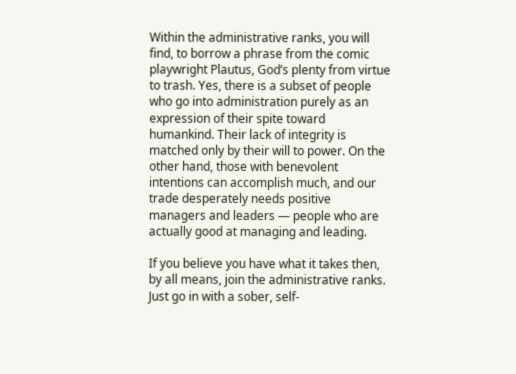Within the administrative ranks, you will find, to borrow a phrase from the comic playwright Plautus, God’s plenty from virtue to trash. Yes, there is a subset of people who go into administration purely as an expression of their spite toward humankind. Their lack of integrity is matched only by their will to power. On the other hand, those with benevolent intentions can accomplish much, and our trade desperately needs positive managers and leaders — people who are actually good at managing and leading.

If you believe you have what it takes then, by all means, join the administrative ranks. Just go in with a sober, self-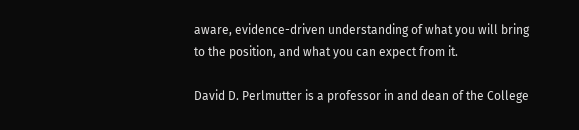aware, evidence-driven understanding of what you will bring to the position, and what you can expect from it.

David D. Perlmutter is a professor in and dean of the College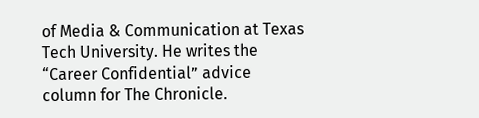of Media & Communication at Texas Tech University. He writes the “Career Confidential” advice column for The Chronicle.